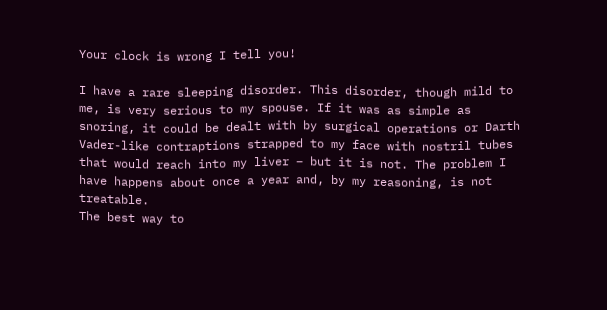Your clock is wrong I tell you!

I have a rare sleeping disorder. This disorder, though mild to me, is very serious to my spouse. If it was as simple as snoring, it could be dealt with by surgical operations or Darth Vader-like contraptions strapped to my face with nostril tubes that would reach into my liver – but it is not. The problem I have happens about once a year and, by my reasoning, is not treatable.
The best way to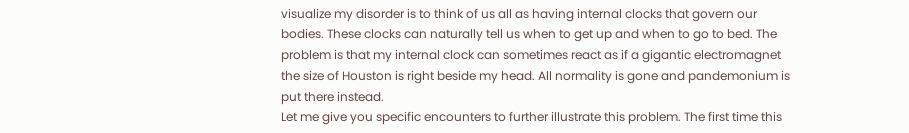visualize my disorder is to think of us all as having internal clocks that govern our bodies. These clocks can naturally tell us when to get up and when to go to bed. The problem is that my internal clock can sometimes react as if a gigantic electromagnet the size of Houston is right beside my head. All normality is gone and pandemonium is put there instead.
Let me give you specific encounters to further illustrate this problem. The first time this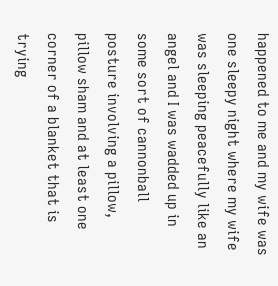happened to me and my wife was one sleepy night where my wife was sleeping peacefully like an angel and I was wadded up in some sort of cannonball posture involving a pillow, pillow sham and at least one corner of a blanket that is trying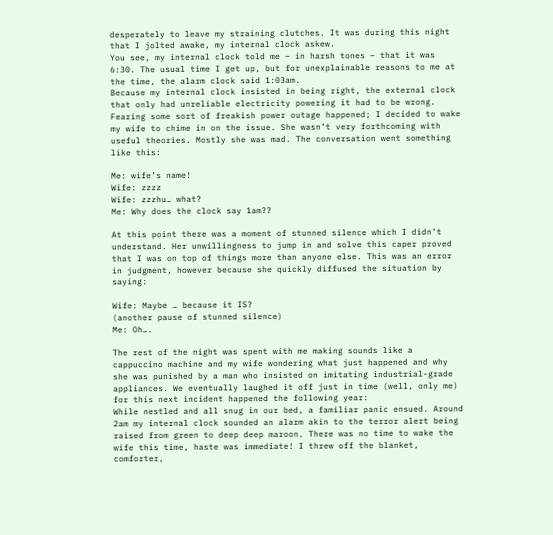desperately to leave my straining clutches. It was during this night that I jolted awake, my internal clock askew.
You see, my internal clock told me – in harsh tones – that it was 6:30. The usual time I get up, but for unexplainable reasons to me at the time, the alarm clock said 1:03am.
Because my internal clock insisted in being right, the external clock that only had unreliable electricity powering it had to be wrong. Fearing some sort of freakish power outage happened; I decided to wake my wife to chime in on the issue. She wasn’t very forthcoming with useful theories. Mostly she was mad. The conversation went something like this:

Me: wife’s name!
Wife: zzzz
Wife: zzzhu… what?
Me: Why does the clock say 1am??

At this point there was a moment of stunned silence which I didn’t understand. Her unwillingness to jump in and solve this caper proved that I was on top of things more than anyone else. This was an error in judgment, however because she quickly diffused the situation by saying:

Wife: Maybe … because it IS?
(another pause of stunned silence)
Me: Oh….

The rest of the night was spent with me making sounds like a cappuccino machine and my wife wondering what just happened and why she was punished by a man who insisted on imitating industrial-grade appliances. We eventually laughed it off just in time (well, only me) for this next incident happened the following year:
While nestled and all snug in our bed, a familiar panic ensued. Around 2am my internal clock sounded an alarm akin to the terror alert being raised from green to deep deep maroon. There was no time to wake the wife this time, haste was immediate! I threw off the blanket, comforter,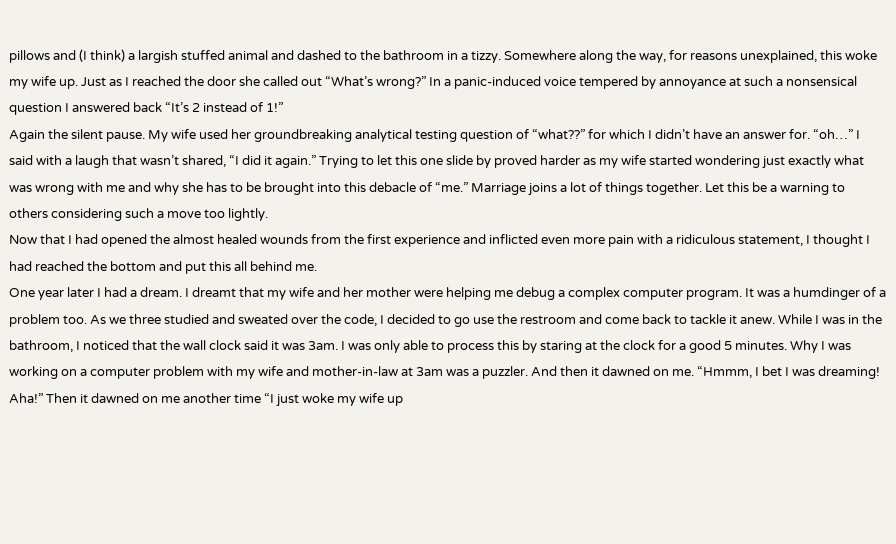pillows and (I think) a largish stuffed animal and dashed to the bathroom in a tizzy. Somewhere along the way, for reasons unexplained, this woke my wife up. Just as I reached the door she called out “What’s wrong?” In a panic-induced voice tempered by annoyance at such a nonsensical question I answered back “It’s 2 instead of 1!”
Again the silent pause. My wife used her groundbreaking analytical testing question of “what??” for which I didn’t have an answer for. “oh…” I said with a laugh that wasn’t shared, “I did it again.” Trying to let this one slide by proved harder as my wife started wondering just exactly what was wrong with me and why she has to be brought into this debacle of “me.” Marriage joins a lot of things together. Let this be a warning to others considering such a move too lightly.
Now that I had opened the almost healed wounds from the first experience and inflicted even more pain with a ridiculous statement, I thought I had reached the bottom and put this all behind me.
One year later I had a dream. I dreamt that my wife and her mother were helping me debug a complex computer program. It was a humdinger of a problem too. As we three studied and sweated over the code, I decided to go use the restroom and come back to tackle it anew. While I was in the bathroom, I noticed that the wall clock said it was 3am. I was only able to process this by staring at the clock for a good 5 minutes. Why I was working on a computer problem with my wife and mother-in-law at 3am was a puzzler. And then it dawned on me. “Hmmm, I bet I was dreaming! Aha!” Then it dawned on me another time “I just woke my wife up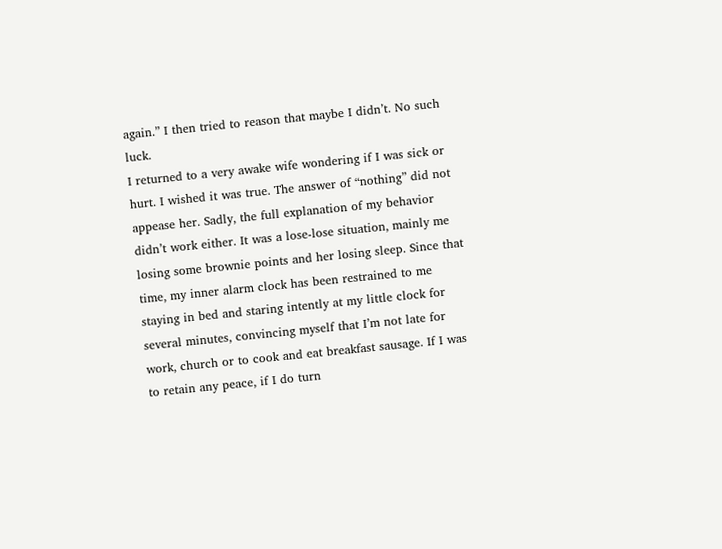again.” I then tried to reason that maybe I didn’t. No such luck.
I returned to a very awake wife wondering if I was sick or hurt. I wished it was true. The answer of “nothing” did not appease her. Sadly, the full explanation of my behavior didn’t work either. It was a lose-lose situation, mainly me losing some brownie points and her losing sleep. Since that time, my inner alarm clock has been restrained to me staying in bed and staring intently at my little clock for several minutes, convincing myself that I’m not late for work, church or to cook and eat breakfast sausage. If I was to retain any peace, if I do turn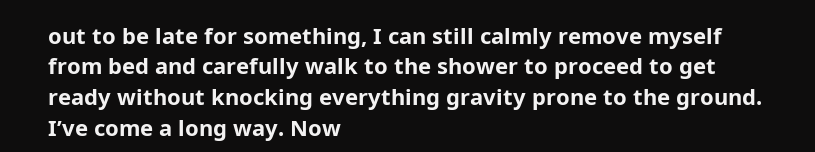out to be late for something, I can still calmly remove myself from bed and carefully walk to the shower to proceed to get ready without knocking everything gravity prone to the ground. I’ve come a long way. Now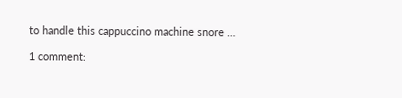to handle this cappuccino machine snore …

1 comment: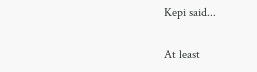Kepi said...

At least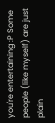you're entertaining :P Some people (like myself) are just plain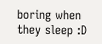boring when they sleep :D